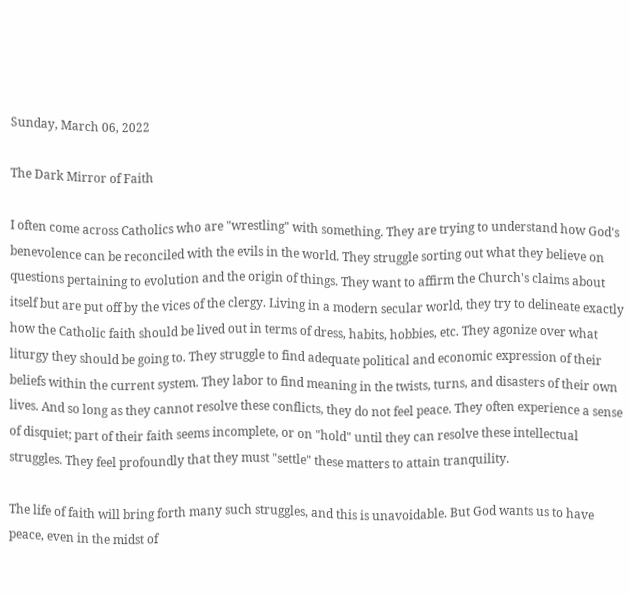Sunday, March 06, 2022

The Dark Mirror of Faith

I often come across Catholics who are "wrestling" with something. They are trying to understand how God's benevolence can be reconciled with the evils in the world. They struggle sorting out what they believe on questions pertaining to evolution and the origin of things. They want to affirm the Church's claims about itself but are put off by the vices of the clergy. Living in a modern secular world, they try to delineate exactly how the Catholic faith should be lived out in terms of dress, habits, hobbies, etc. They agonize over what liturgy they should be going to. They struggle to find adequate political and economic expression of their beliefs within the current system. They labor to find meaning in the twists, turns, and disasters of their own lives. And so long as they cannot resolve these conflicts, they do not feel peace. They often experience a sense of disquiet; part of their faith seems incomplete, or on "hold" until they can resolve these intellectual struggles. They feel profoundly that they must "settle" these matters to attain tranquility.

The life of faith will bring forth many such struggles, and this is unavoidable. But God wants us to have peace, even in the midst of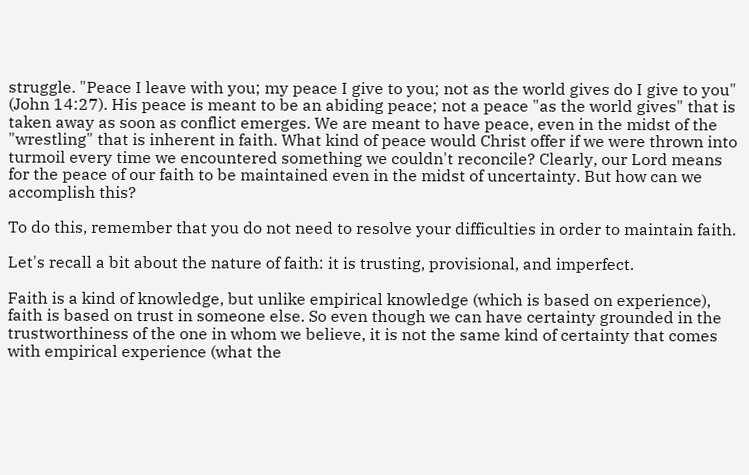struggle. "Peace I leave with you; my peace I give to you; not as the world gives do I give to you" (John 14:27). His peace is meant to be an abiding peace; not a peace "as the world gives" that is taken away as soon as conflict emerges. We are meant to have peace, even in the midst of the "wrestling" that is inherent in faith. What kind of peace would Christ offer if we were thrown into turmoil every time we encountered something we couldn't reconcile? Clearly, our Lord means for the peace of our faith to be maintained even in the midst of uncertainty. But how can we accomplish this?

To do this, remember that you do not need to resolve your difficulties in order to maintain faith.

Let's recall a bit about the nature of faith: it is trusting, provisional, and imperfect.

Faith is a kind of knowledge, but unlike empirical knowledge (which is based on experience), faith is based on trust in someone else. So even though we can have certainty grounded in the trustworthiness of the one in whom we believe, it is not the same kind of certainty that comes with empirical experience (what the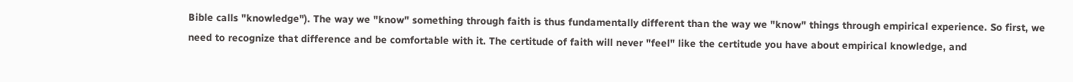Bible calls "knowledge"). The way we "know" something through faith is thus fundamentally different than the way we "know" things through empirical experience. So first, we need to recognize that difference and be comfortable with it. The certitude of faith will never "feel" like the certitude you have about empirical knowledge, and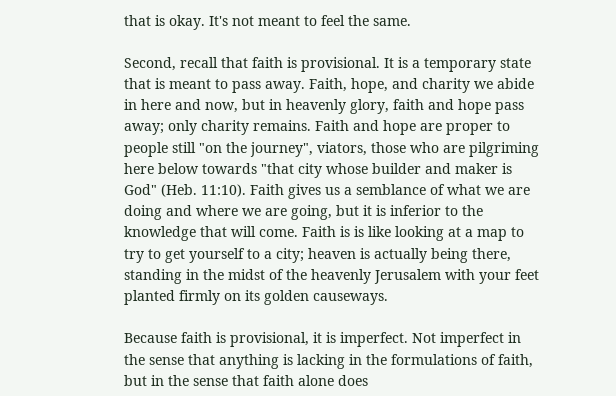that is okay. It's not meant to feel the same.

Second, recall that faith is provisional. It is a temporary state that is meant to pass away. Faith, hope, and charity we abide in here and now, but in heavenly glory, faith and hope pass away; only charity remains. Faith and hope are proper to people still "on the journey", viators, those who are pilgriming here below towards "that city whose builder and maker is God" (Heb. 11:10). Faith gives us a semblance of what we are doing and where we are going, but it is inferior to the knowledge that will come. Faith is is like looking at a map to try to get yourself to a city; heaven is actually being there, standing in the midst of the heavenly Jerusalem with your feet planted firmly on its golden causeways.

Because faith is provisional, it is imperfect. Not imperfect in the sense that anything is lacking in the formulations of faith, but in the sense that faith alone does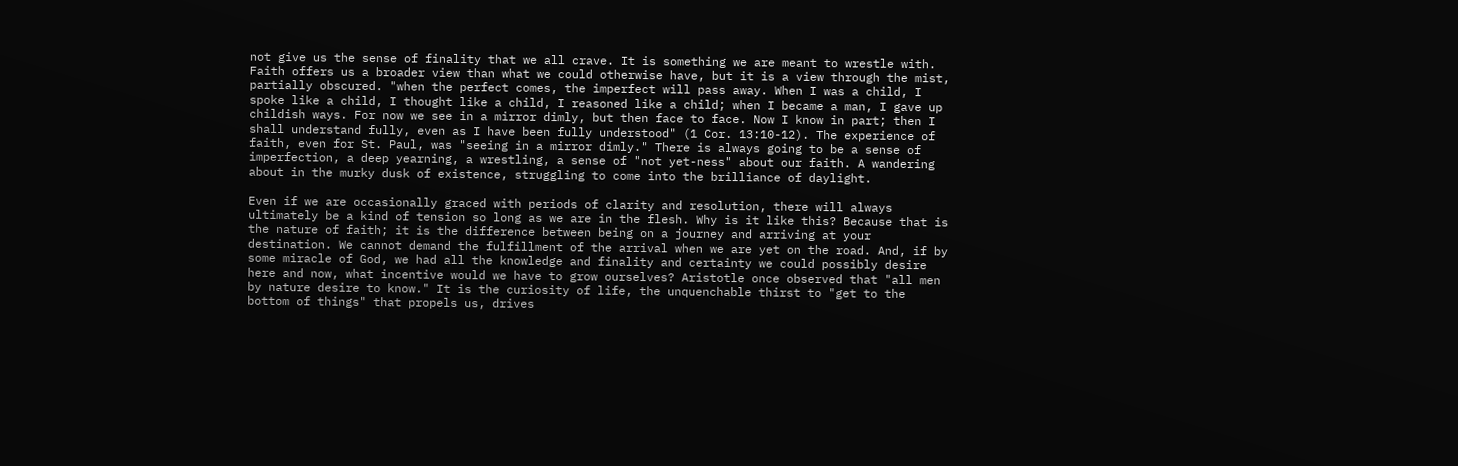not give us the sense of finality that we all crave. It is something we are meant to wrestle with. Faith offers us a broader view than what we could otherwise have, but it is a view through the mist, partially obscured. "when the perfect comes, the imperfect will pass away. When I was a child, I spoke like a child, I thought like a child, I reasoned like a child; when I became a man, I gave up childish ways. For now we see in a mirror dimly, but then face to face. Now I know in part; then I shall understand fully, even as I have been fully understood" (1 Cor. 13:10-12). The experience of faith, even for St. Paul, was "seeing in a mirror dimly." There is always going to be a sense of imperfection, a deep yearning, a wrestling, a sense of "not yet-ness" about our faith. A wandering about in the murky dusk of existence, struggling to come into the brilliance of daylight.

Even if we are occasionally graced with periods of clarity and resolution, there will always ultimately be a kind of tension so long as we are in the flesh. Why is it like this? Because that is the nature of faith; it is the difference between being on a journey and arriving at your destination. We cannot demand the fulfillment of the arrival when we are yet on the road. And, if by some miracle of God, we had all the knowledge and finality and certainty we could possibly desire here and now, what incentive would we have to grow ourselves? Aristotle once observed that "all men by nature desire to know." It is the curiosity of life, the unquenchable thirst to "get to the bottom of things" that propels us, drives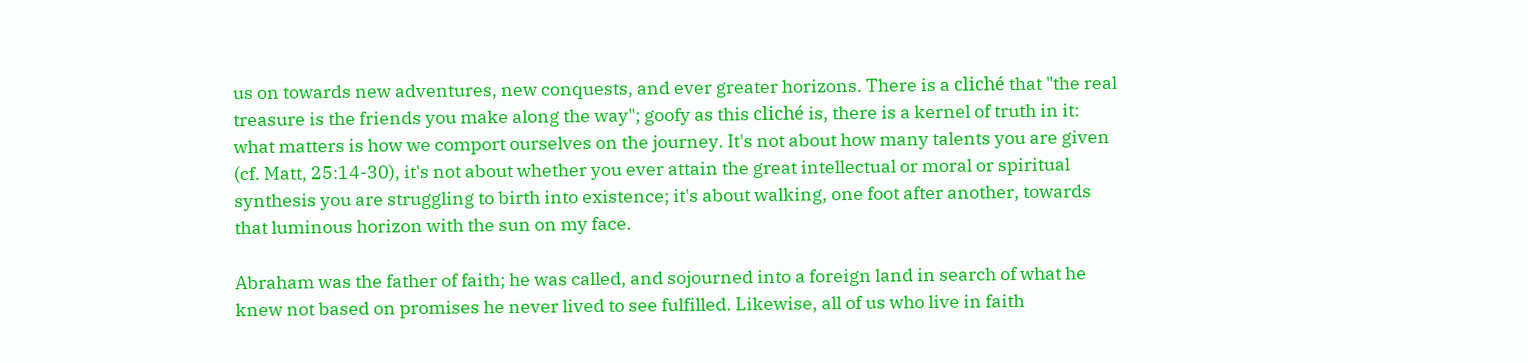us on towards new adventures, new conquests, and ever greater horizons. There is a cliché that "the real treasure is the friends you make along the way"; goofy as this cliché is, there is a kernel of truth in it: what matters is how we comport ourselves on the journey. It's not about how many talents you are given (cf. Matt, 25:14-30), it's not about whether you ever attain the great intellectual or moral or spiritual synthesis you are struggling to birth into existence; it's about walking, one foot after another, towards that luminous horizon with the sun on my face.

Abraham was the father of faith; he was called, and sojourned into a foreign land in search of what he knew not based on promises he never lived to see fulfilled. Likewise, all of us who live in faith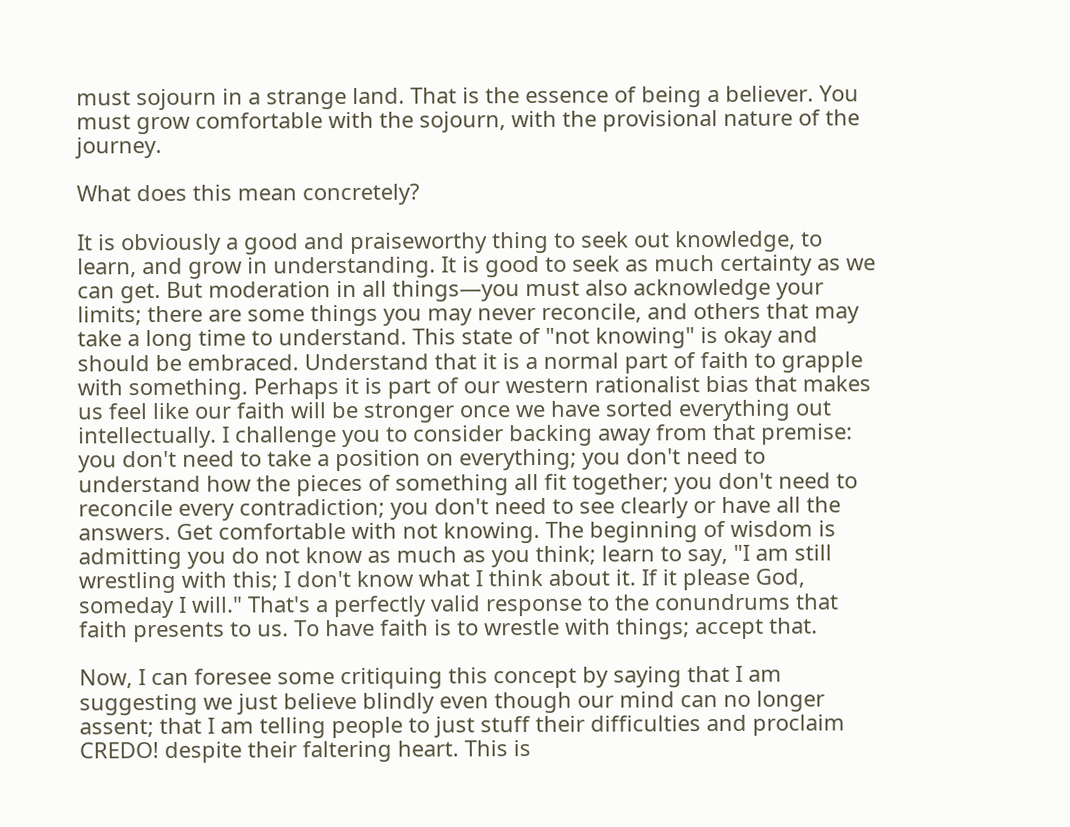must sojourn in a strange land. That is the essence of being a believer. You must grow comfortable with the sojourn, with the provisional nature of the journey.

What does this mean concretely?

It is obviously a good and praiseworthy thing to seek out knowledge, to learn, and grow in understanding. It is good to seek as much certainty as we can get. But moderation in all things—you must also acknowledge your limits; there are some things you may never reconcile, and others that may take a long time to understand. This state of "not knowing" is okay and should be embraced. Understand that it is a normal part of faith to grapple with something. Perhaps it is part of our western rationalist bias that makes us feel like our faith will be stronger once we have sorted everything out intellectually. I challenge you to consider backing away from that premise: you don't need to take a position on everything; you don't need to understand how the pieces of something all fit together; you don't need to reconcile every contradiction; you don't need to see clearly or have all the answers. Get comfortable with not knowing. The beginning of wisdom is admitting you do not know as much as you think; learn to say, "I am still wrestling with this; I don't know what I think about it. If it please God, someday I will." That's a perfectly valid response to the conundrums that faith presents to us. To have faith is to wrestle with things; accept that.

Now, I can foresee some critiquing this concept by saying that I am suggesting we just believe blindly even though our mind can no longer assent; that I am telling people to just stuff their difficulties and proclaim CREDO! despite their faltering heart. This is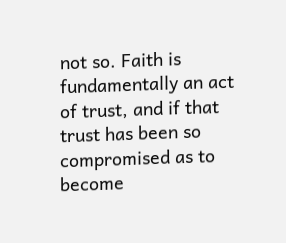not so. Faith is fundamentally an act of trust, and if that trust has been so compromised as to become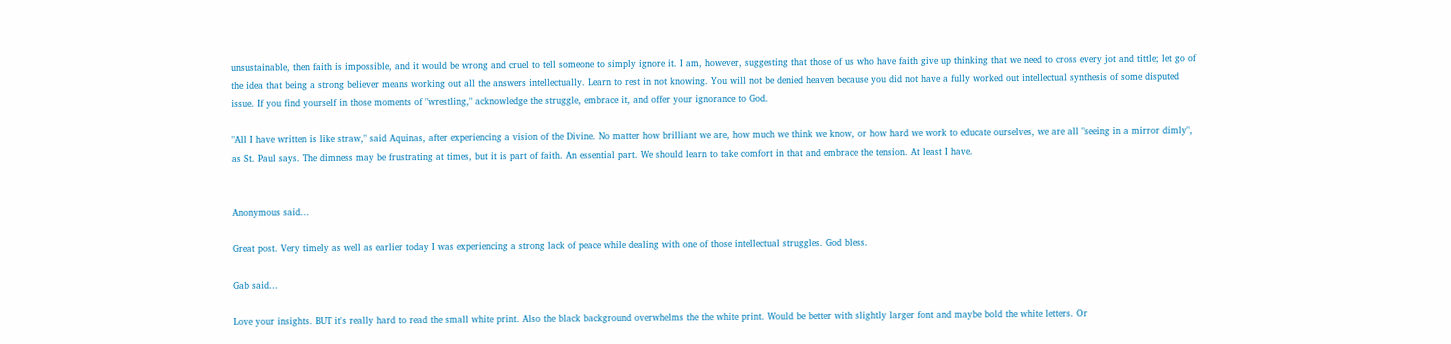unsustainable, then faith is impossible, and it would be wrong and cruel to tell someone to simply ignore it. I am, however, suggesting that those of us who have faith give up thinking that we need to cross every jot and tittle; let go of the idea that being a strong believer means working out all the answers intellectually. Learn to rest in not knowing. You will not be denied heaven because you did not have a fully worked out intellectual synthesis of some disputed issue. If you find yourself in those moments of "wrestling," acknowledge the struggle, embrace it, and offer your ignorance to God.

"All I have written is like straw," said Aquinas, after experiencing a vision of the Divine. No matter how brilliant we are, how much we think we know, or how hard we work to educate ourselves, we are all "seeing in a mirror dimly", as St. Paul says. The dimness may be frustrating at times, but it is part of faith. An essential part. We should learn to take comfort in that and embrace the tension. At least I have.


Anonymous said...

Great post. Very timely as well as earlier today I was experiencing a strong lack of peace while dealing with one of those intellectual struggles. God bless.

Gab said...

Love your insights. BUT it's really hard to read the small white print. Also the black background overwhelms the the white print. Would be better with slightly larger font and maybe bold the white letters. Or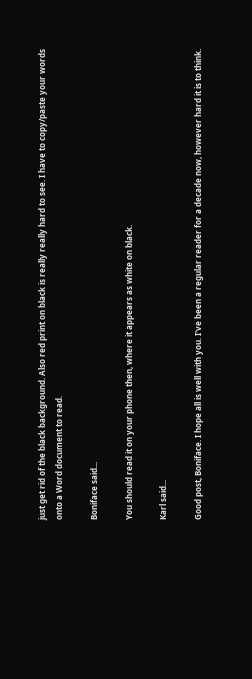just get rid of the black background. Also red print on black is really really hard to see. I have to copy/paste your words onto a Word document to read.

Boniface said...

You should read it on your phone then, where it appears as white on black.

Karl said...

Good post, Boniface. I hope all is well with you. I've been a regular reader for a decade now, however hard it is to think.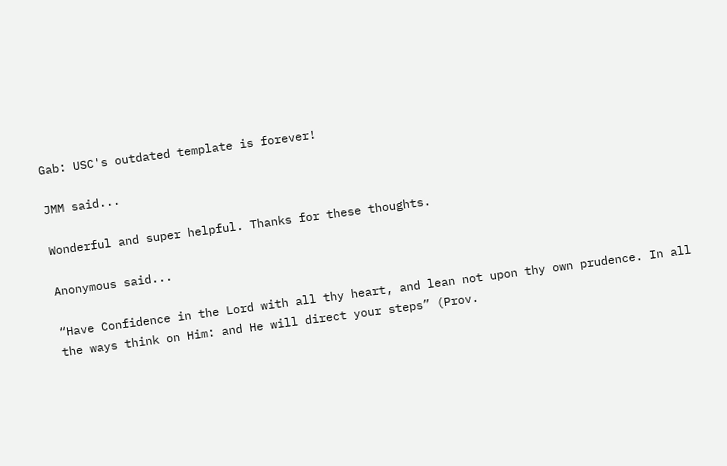Gab: USC's outdated template is forever!

JMM said...

Wonderful and super helpful. Thanks for these thoughts.

Anonymous said...

“Have Confidence in the Lord with all thy heart, and lean not upon thy own prudence. In all the ways think on Him: and He will direct your steps” (Prov.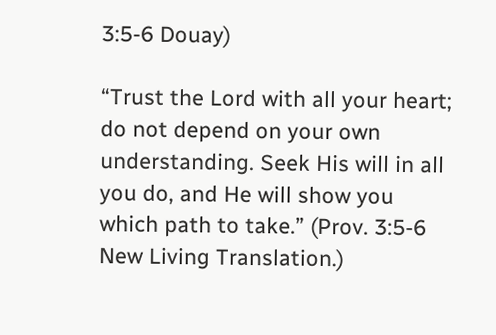3:5-6 Douay)

“Trust the Lord with all your heart; do not depend on your own understanding. Seek His will in all you do, and He will show you which path to take.” (Prov. 3:5-6 New Living Translation.)